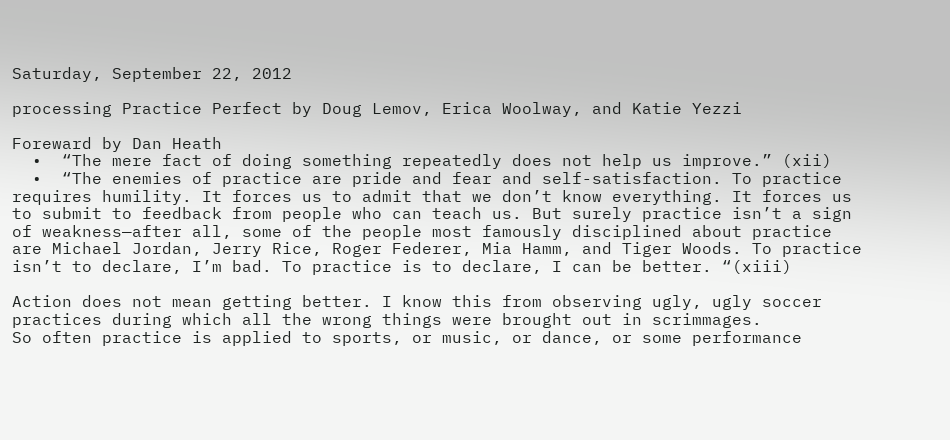Saturday, September 22, 2012

processing Practice Perfect by Doug Lemov, Erica Woolway, and Katie Yezzi

Foreward by Dan Heath
  •  “The mere fact of doing something repeatedly does not help us improve.” (xii)
  •  “The enemies of practice are pride and fear and self-satisfaction. To practice requires humility. It forces us to admit that we don’t know everything. It forces us to submit to feedback from people who can teach us. But surely practice isn’t a sign of weakness—after all, some of the people most famously disciplined about practice are Michael Jordan, Jerry Rice, Roger Federer, Mia Hamm, and Tiger Woods. To practice isn’t to declare, I’m bad. To practice is to declare, I can be better. “(xiii)

Action does not mean getting better. I know this from observing ugly, ugly soccer practices during which all the wrong things were brought out in scrimmages.
So often practice is applied to sports, or music, or dance, or some performance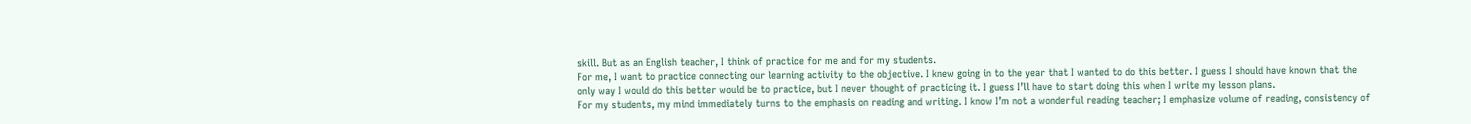skill. But as an English teacher, I think of practice for me and for my students.
For me, I want to practice connecting our learning activity to the objective. I knew going in to the year that I wanted to do this better. I guess I should have known that the only way I would do this better would be to practice, but I never thought of practicing it. I guess I’ll have to start doing this when I write my lesson plans.
For my students, my mind immediately turns to the emphasis on reading and writing. I know I’m not a wonderful reading teacher; I emphasize volume of reading, consistency of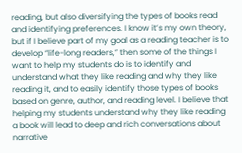reading, but also diversifying the types of books read and identifying preferences. I know it’s my own theory, but if I believe part of my goal as a reading teacher is to develop “life-long readers,” then some of the things I want to help my students do is to identify and understand what they like reading and why they like reading it, and to easily identify those types of books based on genre, author, and reading level. I believe that helping my students understand why they like reading a book will lead to deep and rich conversations about narrative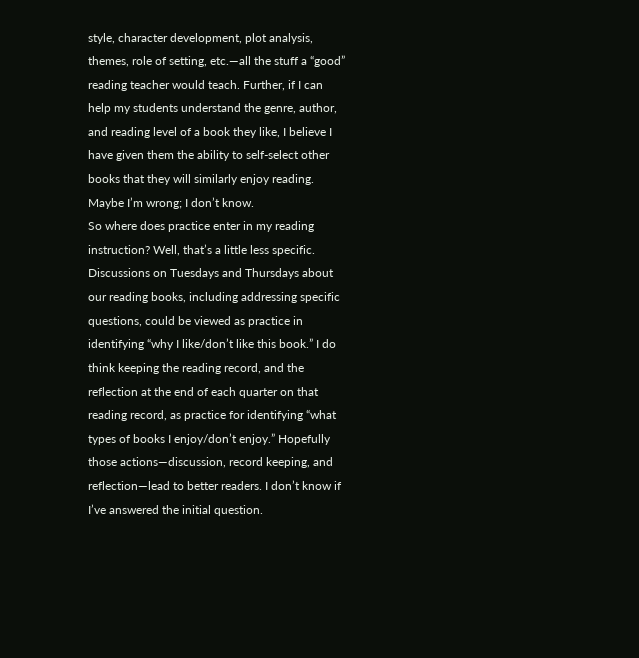style, character development, plot analysis, themes, role of setting, etc.—all the stuff a “good” reading teacher would teach. Further, if I can help my students understand the genre, author, and reading level of a book they like, I believe I have given them the ability to self-select other books that they will similarly enjoy reading. Maybe I’m wrong; I don’t know.
So where does practice enter in my reading instruction? Well, that’s a little less specific. Discussions on Tuesdays and Thursdays about our reading books, including addressing specific questions, could be viewed as practice in identifying “why I like/don’t like this book.” I do think keeping the reading record, and the reflection at the end of each quarter on that reading record, as practice for identifying “what types of books I enjoy/don’t enjoy.” Hopefully those actions—discussion, record keeping, and reflection—lead to better readers. I don’t know if I’ve answered the initial question.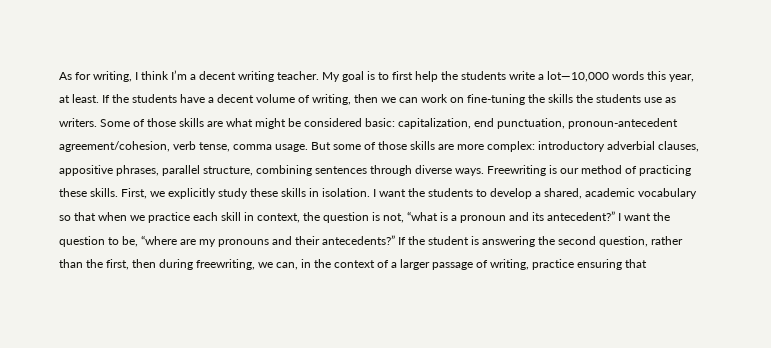As for writing, I think I’m a decent writing teacher. My goal is to first help the students write a lot—10,000 words this year, at least. If the students have a decent volume of writing, then we can work on fine-tuning the skills the students use as writers. Some of those skills are what might be considered basic: capitalization, end punctuation, pronoun-antecedent agreement/cohesion, verb tense, comma usage. But some of those skills are more complex: introductory adverbial clauses, appositive phrases, parallel structure, combining sentences through diverse ways. Freewriting is our method of practicing these skills. First, we explicitly study these skills in isolation. I want the students to develop a shared, academic vocabulary so that when we practice each skill in context, the question is not, “what is a pronoun and its antecedent?” I want the question to be, “where are my pronouns and their antecedents?” If the student is answering the second question, rather than the first, then during freewriting, we can, in the context of a larger passage of writing, practice ensuring that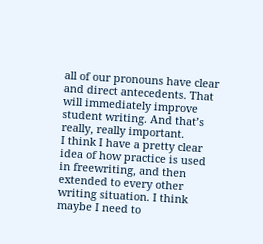all of our pronouns have clear and direct antecedents. That will immediately improve student writing. And that’s really, really important.
I think I have a pretty clear idea of how practice is used in freewriting, and then extended to every other writing situation. I think maybe I need to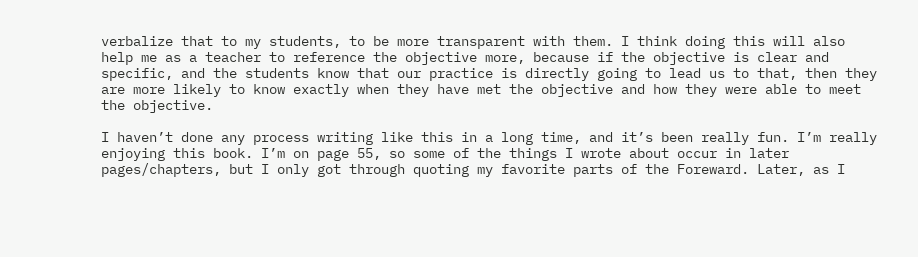verbalize that to my students, to be more transparent with them. I think doing this will also help me as a teacher to reference the objective more, because if the objective is clear and specific, and the students know that our practice is directly going to lead us to that, then they are more likely to know exactly when they have met the objective and how they were able to meet the objective.

I haven’t done any process writing like this in a long time, and it’s been really fun. I’m really enjoying this book. I’m on page 55, so some of the things I wrote about occur in later pages/chapters, but I only got through quoting my favorite parts of the Foreward. Later, as I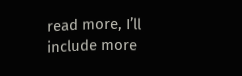read more, I’ll include more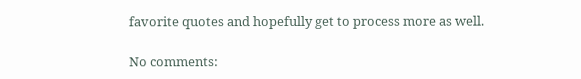favorite quotes and hopefully get to process more as well.

No comments: